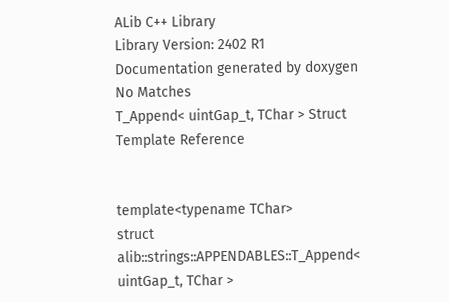ALib C++ Library
Library Version: 2402 R1
Documentation generated by doxygen
No Matches
T_Append< uintGap_t, TChar > Struct Template Reference


template<typename TChar>
struct alib::strings::APPENDABLES::T_Append< uintGap_t, TChar >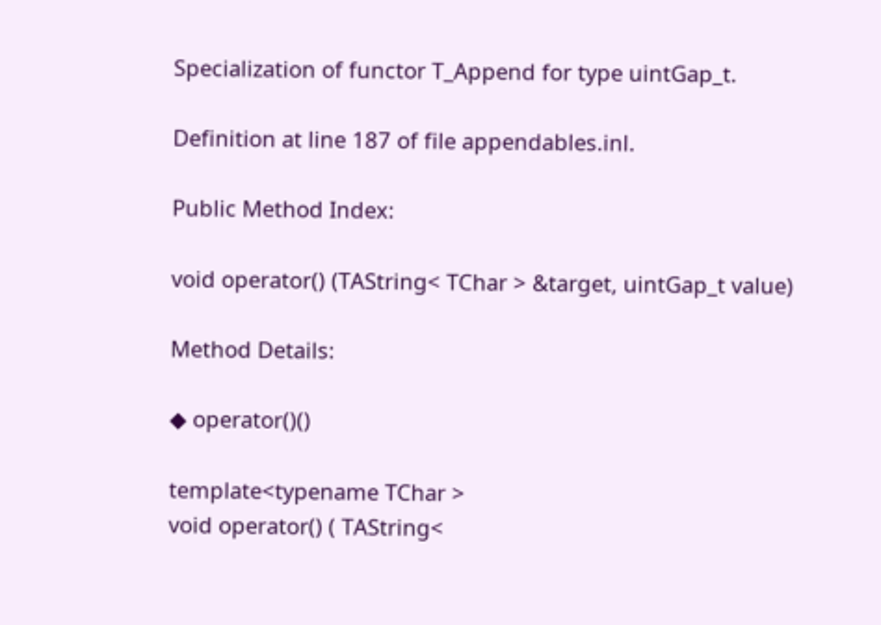Specialization of functor T_Append for type uintGap_t.

Definition at line 187 of file appendables.inl.

Public Method Index:

void operator() (TAString< TChar > &target, uintGap_t value)

Method Details:

◆ operator()()

template<typename TChar >
void operator() ( TAString<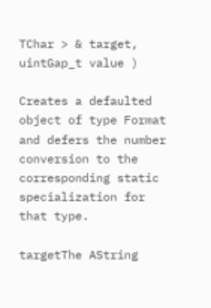TChar > & target,
uintGap_t value )

Creates a defaulted object of type Format and defers the number conversion to the corresponding static specialization for that type.

targetThe AString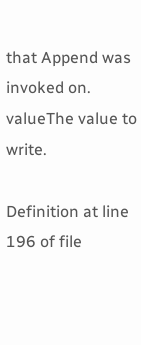that Append was invoked on.
valueThe value to write.

Definition at line 196 of file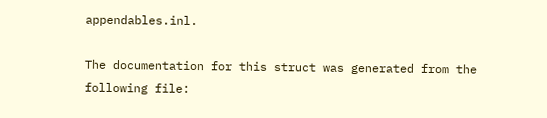appendables.inl.

The documentation for this struct was generated from the following file: